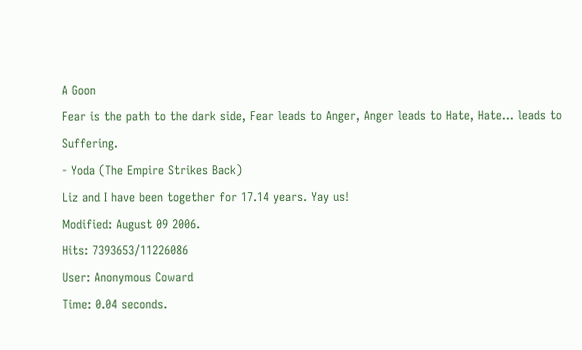A Goon
Fear is the path to the dark side, Fear leads to Anger, Anger leads to Hate, Hate... leads to Suffering.
- Yoda (The Empire Strikes Back)
Liz and I have been together for 17.14 years. Yay us!
Modified: August 09 2006.
Hits: 7393653/11226086
User: Anonymous Coward
Time: 0.04 seconds.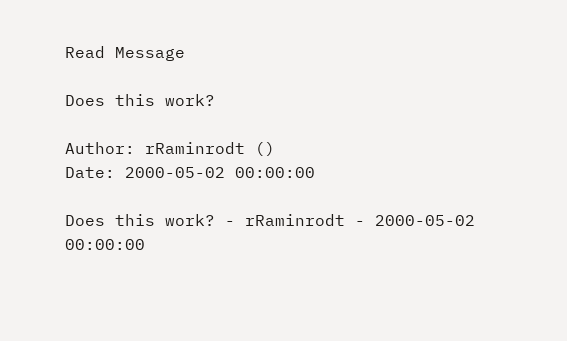Read Message

Does this work?

Author: rRaminrodt ()
Date: 2000-05-02 00:00:00

Does this work? - rRaminrodt - 2000-05-02 00:00:00